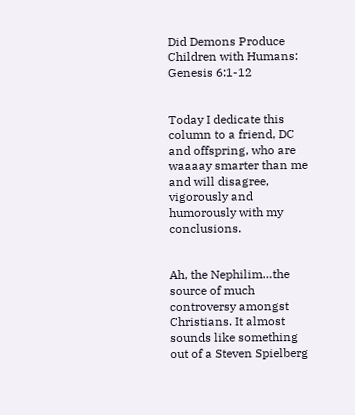Did Demons Produce Children with Humans: Genesis 6:1-12


Today I dedicate this column to a friend, DC and offspring, who are waaaay smarter than me and will disagree, vigorously and humorously with my conclusions.


Ah, the Nephilim…the source of much controversy amongst Christians. It almost sounds like something out of a Steven Spielberg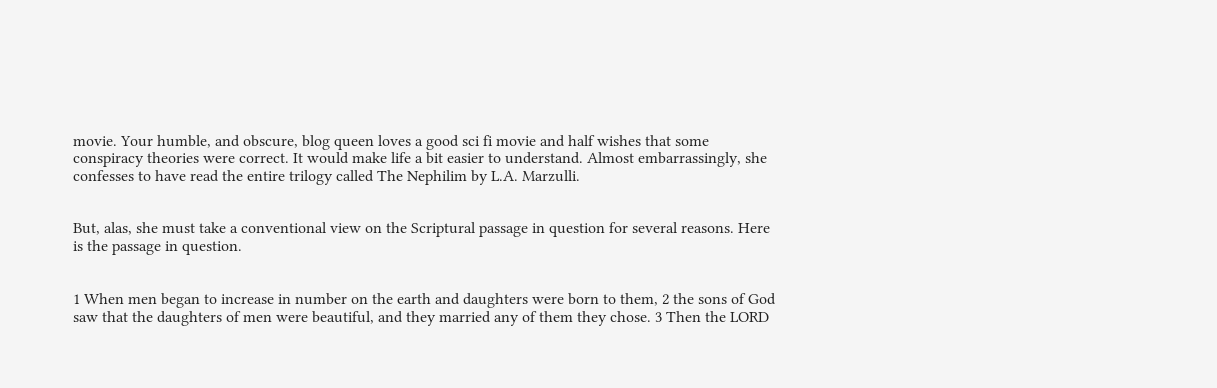movie. Your humble, and obscure, blog queen loves a good sci fi movie and half wishes that some conspiracy theories were correct. It would make life a bit easier to understand. Almost embarrassingly, she confesses to have read the entire trilogy called The Nephilim by L.A. Marzulli.


But, alas, she must take a conventional view on the Scriptural passage in question for several reasons. Here is the passage in question.


1 When men began to increase in number on the earth and daughters were born to them, 2 the sons of God saw that the daughters of men were beautiful, and they married any of them they chose. 3 Then the LORD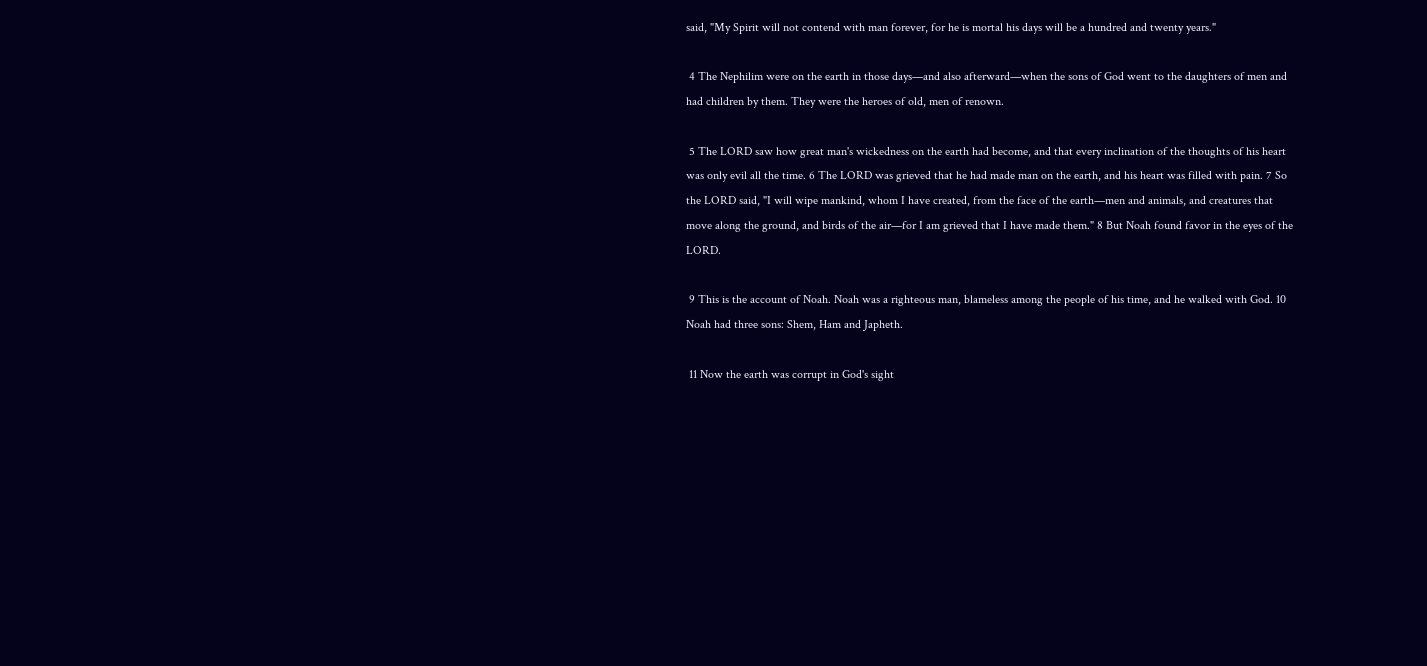said, "My Spirit will not contend with man forever, for he is mortal his days will be a hundred and twenty years."

 4 The Nephilim were on the earth in those days—and also afterward—when the sons of God went to the daughters of men and had children by them. They were the heroes of old, men of renown.

 5 The LORD saw how great man's wickedness on the earth had become, and that every inclination of the thoughts of his heart was only evil all the time. 6 The LORD was grieved that he had made man on the earth, and his heart was filled with pain. 7 So the LORD said, "I will wipe mankind, whom I have created, from the face of the earth—men and animals, and creatures that move along the ground, and birds of the air—for I am grieved that I have made them." 8 But Noah found favor in the eyes of the LORD.

 9 This is the account of Noah. Noah was a righteous man, blameless among the people of his time, and he walked with God. 10 Noah had three sons: Shem, Ham and Japheth.

 11 Now the earth was corrupt in God's sight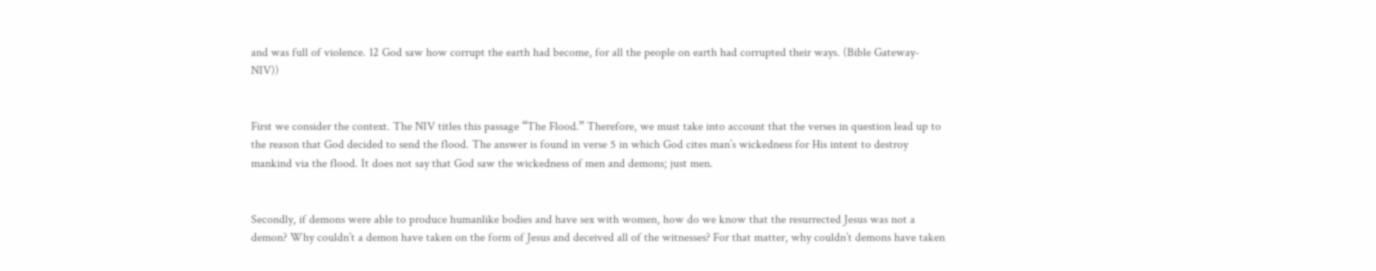and was full of violence. 12 God saw how corrupt the earth had become, for all the people on earth had corrupted their ways. (Bible Gateway-NIV))


First we consider the context. The NIV titles this passage “The Flood.” Therefore, we must take into account that the verses in question lead up to the reason that God decided to send the flood. The answer is found in verse 5 in which God cites man’s wickedness for His intent to destroy mankind via the flood. It does not say that God saw the wickedness of men and demons; just men.


Secondly, if demons were able to produce humanlike bodies and have sex with women, how do we know that the resurrected Jesus was not a demon? Why couldn’t a demon have taken on the form of Jesus and deceived all of the witnesses? For that matter, why couldn’t demons have taken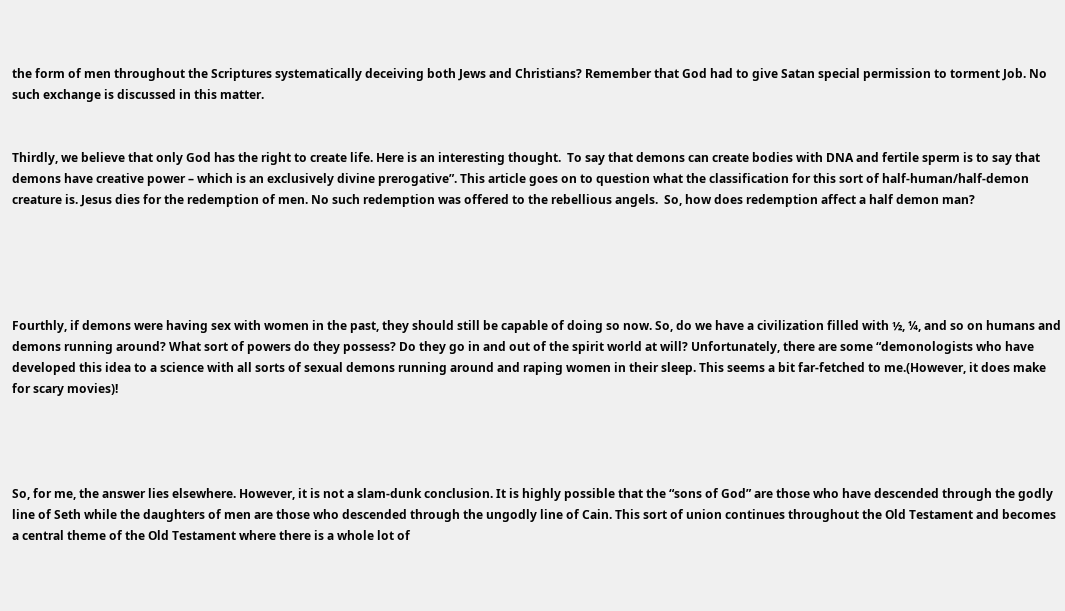the form of men throughout the Scriptures systematically deceiving both Jews and Christians? Remember that God had to give Satan special permission to torment Job. No such exchange is discussed in this matter.


Thirdly, we believe that only God has the right to create life. Here is an interesting thought.  To say that demons can create bodies with DNA and fertile sperm is to say that demons have creative power – which is an exclusively divine prerogative”. This article goes on to question what the classification for this sort of half-human/half-demon creature is. Jesus dies for the redemption of men. No such redemption was offered to the rebellious angels.  So, how does redemption affect a half demon man?





Fourthly, if demons were having sex with women in the past, they should still be capable of doing so now. So, do we have a civilization filled with ½, ¼, and so on humans and demons running around? What sort of powers do they possess? Do they go in and out of the spirit world at will? Unfortunately, there are some “demonologists who have developed this idea to a science with all sorts of sexual demons running around and raping women in their sleep. This seems a bit far-fetched to me.(However, it does make for scary movies)!




So, for me, the answer lies elsewhere. However, it is not a slam-dunk conclusion. It is highly possible that the “sons of God” are those who have descended through the godly line of Seth while the daughters of men are those who descended through the ungodly line of Cain. This sort of union continues throughout the Old Testament and becomes a central theme of the Old Testament where there is a whole lot of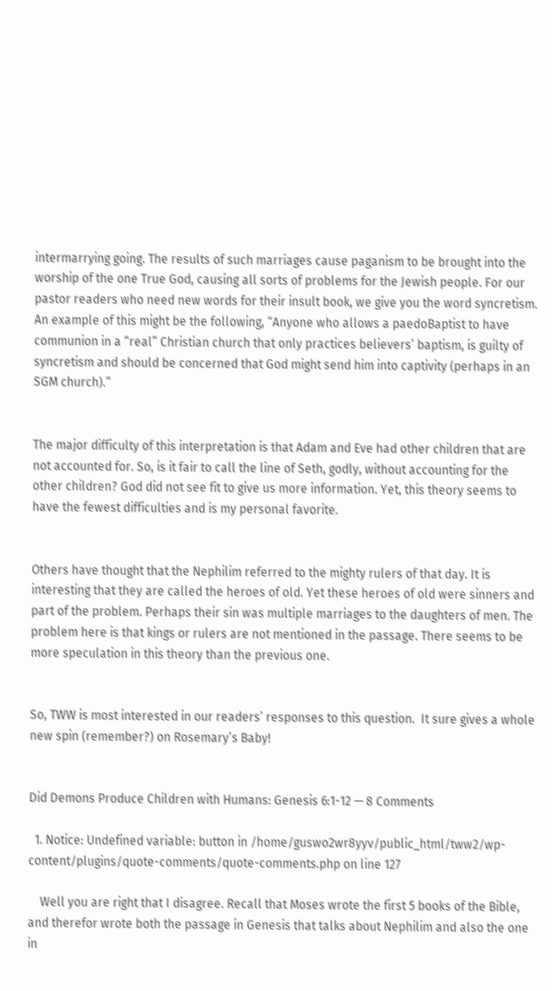intermarrying going. The results of such marriages cause paganism to be brought into the worship of the one True God, causing all sorts of problems for the Jewish people. For our pastor readers who need new words for their insult book, we give you the word syncretism. An example of this might be the following, “Anyone who allows a paedoBaptist to have communion in a “real” Christian church that only practices believers’ baptism, is guilty of syncretism and should be concerned that God might send him into captivity (perhaps in an SGM church).”


The major difficulty of this interpretation is that Adam and Eve had other children that are not accounted for. So, is it fair to call the line of Seth, godly, without accounting for the other children? God did not see fit to give us more information. Yet, this theory seems to have the fewest difficulties and is my personal favorite.


Others have thought that the Nephilim referred to the mighty rulers of that day. It is interesting that they are called the heroes of old. Yet these heroes of old were sinners and part of the problem. Perhaps their sin was multiple marriages to the daughters of men. The problem here is that kings or rulers are not mentioned in the passage. There seems to be more speculation in this theory than the previous one.


So, TWW is most interested in our readers’ responses to this question.  It sure gives a whole new spin (remember?) on Rosemary’s Baby!


Did Demons Produce Children with Humans: Genesis 6:1-12 — 8 Comments

  1. Notice: Undefined variable: button in /home/guswo2wr8yyv/public_html/tww2/wp-content/plugins/quote-comments/quote-comments.php on line 127

    Well you are right that I disagree. Recall that Moses wrote the first 5 books of the Bible, and therefor wrote both the passage in Genesis that talks about Nephilim and also the one in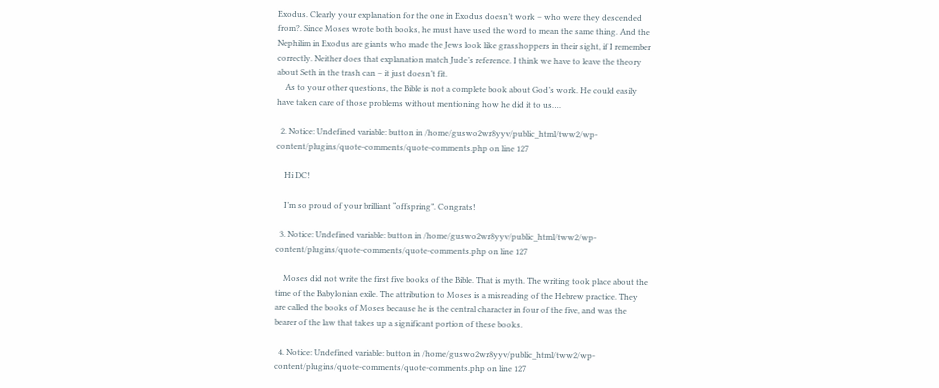Exodus. Clearly your explanation for the one in Exodus doesn’t work – who were they descended from?. Since Moses wrote both books, he must have used the word to mean the same thing. And the Nephilim in Exodus are giants who made the Jews look like grasshoppers in their sight, if I remember correctly. Neither does that explanation match Jude’s reference. I think we have to leave the theory about Seth in the trash can – it just doesn’t fit.
    As to your other questions, the Bible is not a complete book about God’s work. He could easily have taken care of those problems without mentioning how he did it to us….

  2. Notice: Undefined variable: button in /home/guswo2wr8yyv/public_html/tww2/wp-content/plugins/quote-comments/quote-comments.php on line 127

    Hi DC!

    I’m so proud of your brilliant “offspring”. Congrats!

  3. Notice: Undefined variable: button in /home/guswo2wr8yyv/public_html/tww2/wp-content/plugins/quote-comments/quote-comments.php on line 127

    Moses did not write the first five books of the Bible. That is myth. The writing took place about the time of the Babylonian exile. The attribution to Moses is a misreading of the Hebrew practice. They are called the books of Moses because he is the central character in four of the five, and was the bearer of the law that takes up a significant portion of these books.

  4. Notice: Undefined variable: button in /home/guswo2wr8yyv/public_html/tww2/wp-content/plugins/quote-comments/quote-comments.php on line 127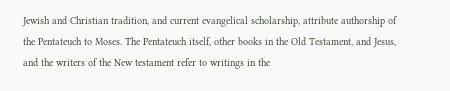Jewish and Christian tradition, and current evangelical scholarship, attribute authorship of the Pentateuch to Moses. The Pentateuch itself, other books in the Old Testament, and Jesus, and the writers of the New testament refer to writings in the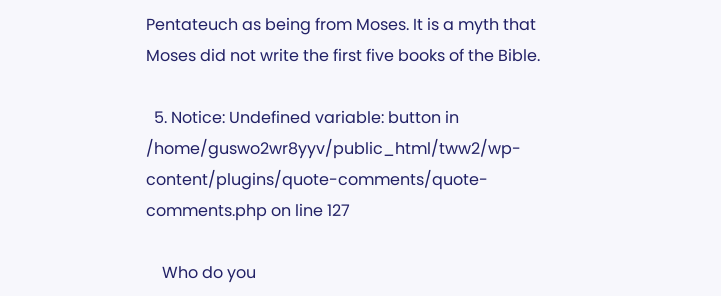Pentateuch as being from Moses. It is a myth that Moses did not write the first five books of the Bible.

  5. Notice: Undefined variable: button in /home/guswo2wr8yyv/public_html/tww2/wp-content/plugins/quote-comments/quote-comments.php on line 127

    Who do you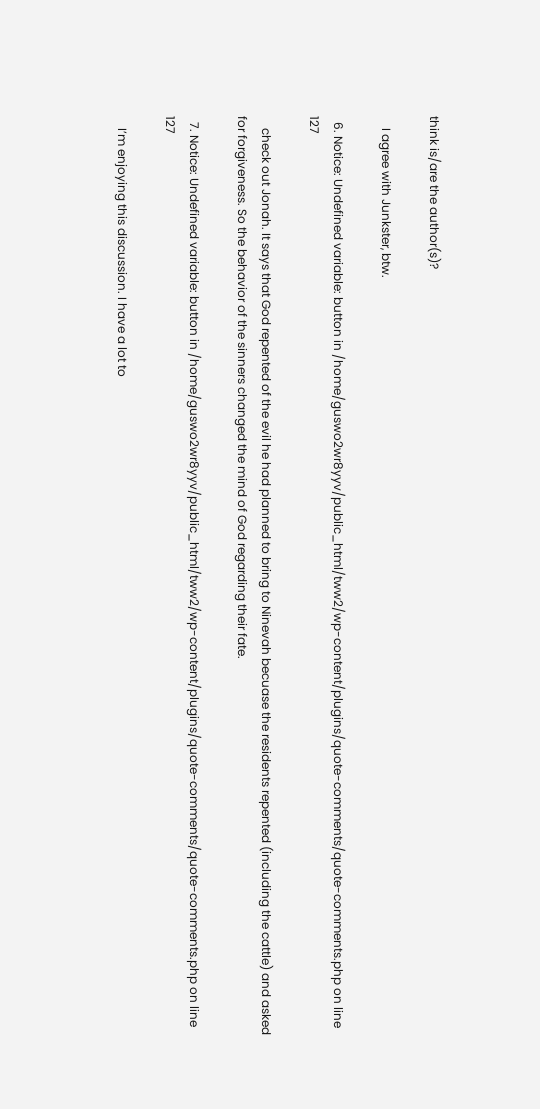think is/are the author(s)?

    I agree with Junkster, btw.

  6. Notice: Undefined variable: button in /home/guswo2wr8yyv/public_html/tww2/wp-content/plugins/quote-comments/quote-comments.php on line 127

    check out Jonah. It says that God repented of the evil he had planned to bring to Ninevah becuase the residents repented (including the cattle) and asked for forgiveness. So the behavior of the sinners changed the mind of God regarding their fate.

  7. Notice: Undefined variable: button in /home/guswo2wr8yyv/public_html/tww2/wp-content/plugins/quote-comments/quote-comments.php on line 127

    I’m enjoying this discussion. I have a lot to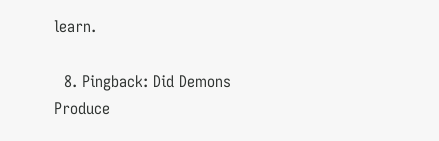learn.

  8. Pingback: Did Demons Produce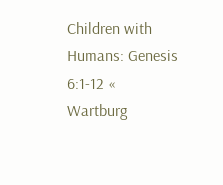Children with Humans: Genesis 6:1-12 « Wartburg